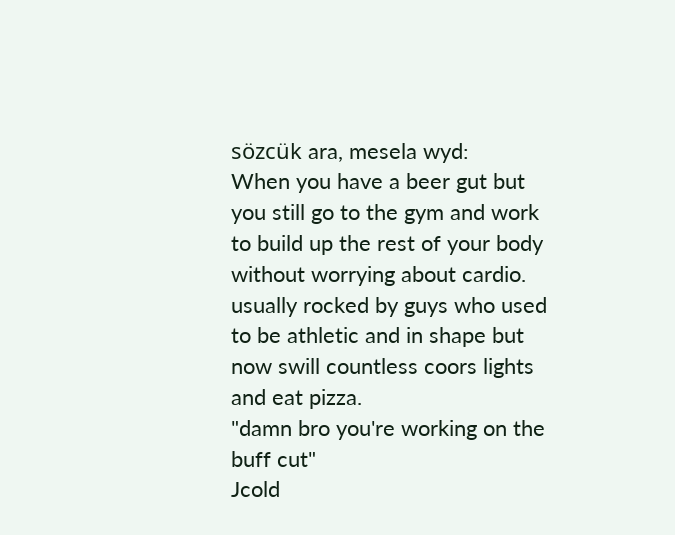sözcük ara, mesela wyd:
When you have a beer gut but you still go to the gym and work to build up the rest of your body without worrying about cardio. usually rocked by guys who used to be athletic and in shape but now swill countless coors lights and eat pizza.
"damn bro you're working on the buff cut"
Jcold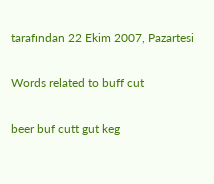tarafından 22 Ekim 2007, Pazartesi

Words related to buff cut

beer buf cutt gut keg